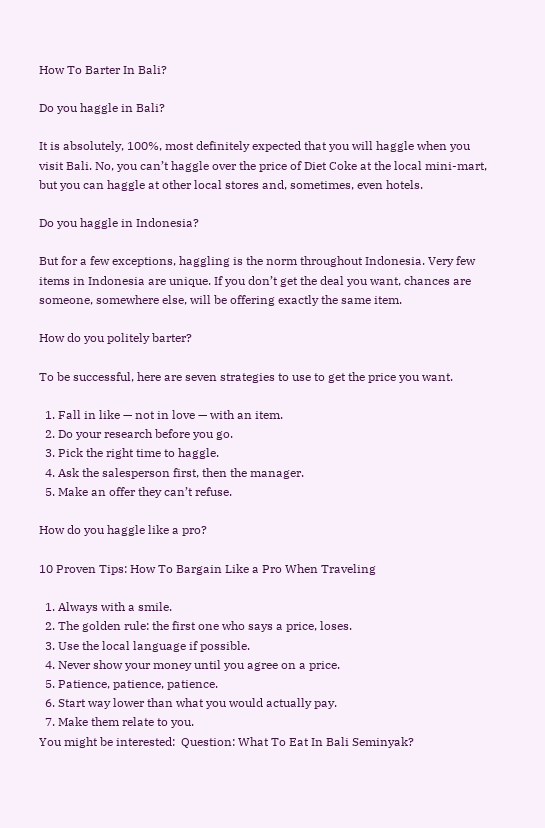How To Barter In Bali?

Do you haggle in Bali?

It is absolutely, 100%, most definitely expected that you will haggle when you visit Bali. No, you can’t haggle over the price of Diet Coke at the local mini-mart, but you can haggle at other local stores and, sometimes, even hotels.

Do you haggle in Indonesia?

But for a few exceptions, haggling is the norm throughout Indonesia. Very few items in Indonesia are unique. If you don’t get the deal you want, chances are someone, somewhere else, will be offering exactly the same item.

How do you politely barter?

To be successful, here are seven strategies to use to get the price you want.

  1. Fall in like — not in love — with an item.
  2. Do your research before you go.
  3. Pick the right time to haggle.
  4. Ask the salesperson first, then the manager.
  5. Make an offer they can’t refuse.

How do you haggle like a pro?

10 Proven Tips: How To Bargain Like a Pro When Traveling

  1. Always with a smile.
  2. The golden rule: the first one who says a price, loses.
  3. Use the local language if possible.
  4. Never show your money until you agree on a price.
  5. Patience, patience, patience.
  6. Start way lower than what you would actually pay.
  7. Make them relate to you.
You might be interested:  Question: What To Eat In Bali Seminyak?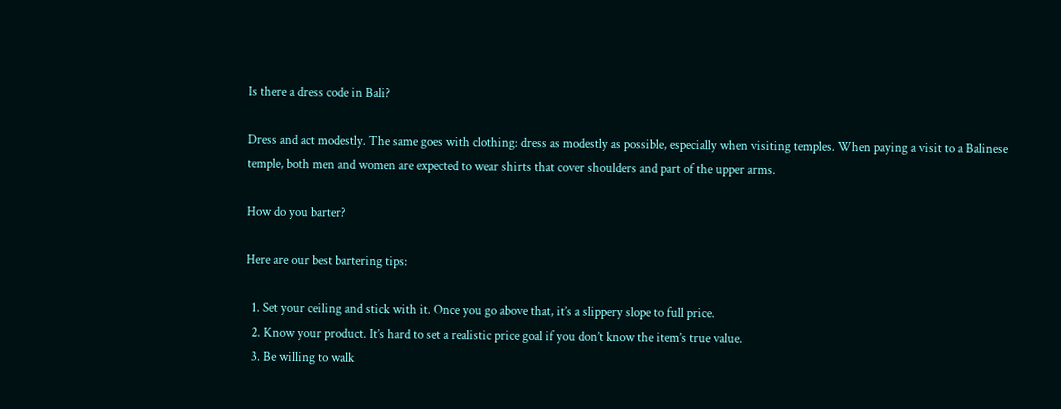Is there a dress code in Bali?

Dress and act modestly. The same goes with clothing: dress as modestly as possible, especially when visiting temples. When paying a visit to a Balinese temple, both men and women are expected to wear shirts that cover shoulders and part of the upper arms.

How do you barter?

Here are our best bartering tips:

  1. Set your ceiling and stick with it. Once you go above that, it’s a slippery slope to full price.
  2. Know your product. It’s hard to set a realistic price goal if you don’t know the item’s true value.
  3. Be willing to walk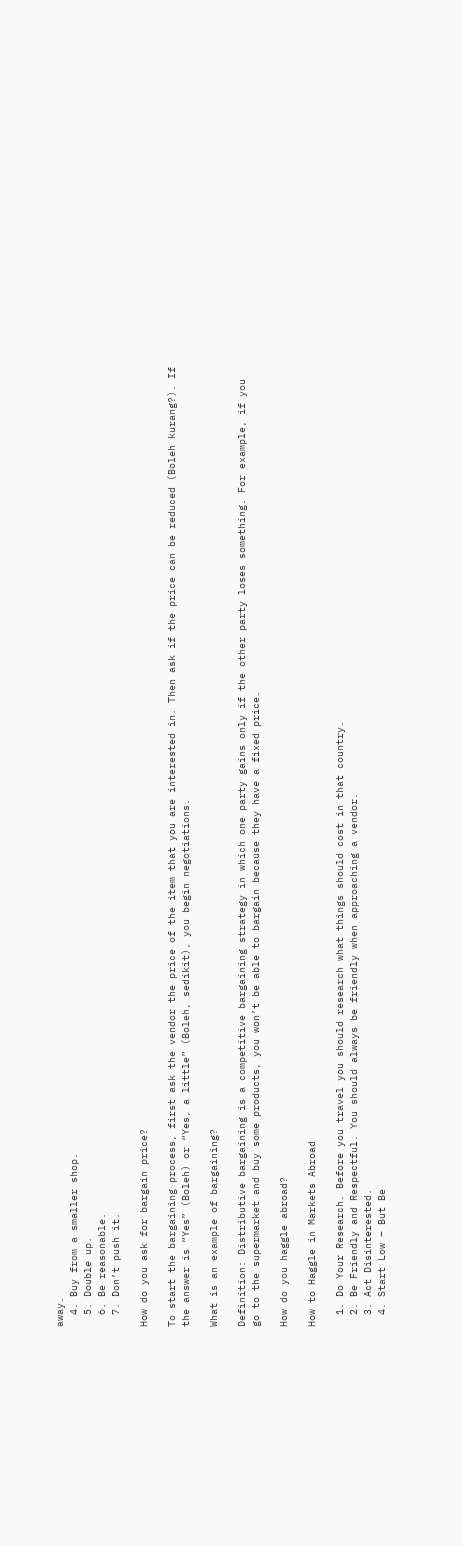away.
  4. Buy from a smaller shop.
  5. Double up.
  6. Be reasonable.
  7. Don’t push it.

How do you ask for bargain price?

To start the bargaining process, first ask the vendor the price of the item that you are interested in. Then ask if the price can be reduced (Boleh kurang?). If the answer is “Yes” (Boleh) or “Yes, a little” (Boleh, sedikit), you begin negotiations.

What is an example of bargaining?

Definition: Distributive bargaining is a competitive bargaining strategy in which one party gains only if the other party loses something. For example, if you go to the supermarket and buy some products, you won’t be able to bargain because they have a fixed price.

How do you haggle abroad?

How to Haggle in Markets Abroad

  1. Do Your Research. Before you travel you should research what things should cost in that country.
  2. Be Friendly and Respectful. You should always be friendly when approaching a vendor.
  3. Act Disinterested.
  4. Start Low – But Be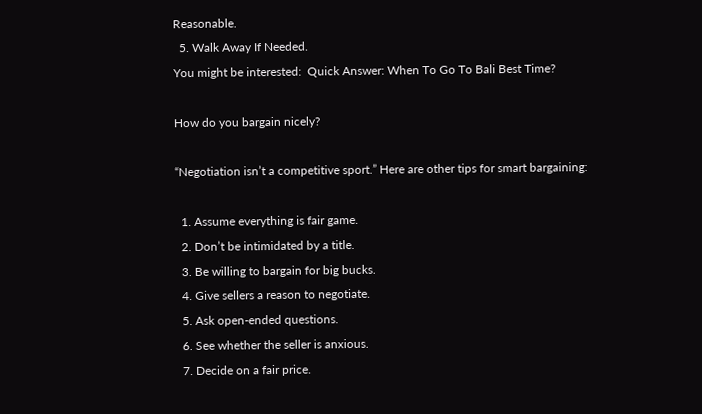Reasonable.
  5. Walk Away If Needed.
You might be interested:  Quick Answer: When To Go To Bali Best Time?

How do you bargain nicely?

“Negotiation isn’t a competitive sport.” Here are other tips for smart bargaining:

  1. Assume everything is fair game.
  2. Don’t be intimidated by a title.
  3. Be willing to bargain for big bucks.
  4. Give sellers a reason to negotiate.
  5. Ask open-ended questions.
  6. See whether the seller is anxious.
  7. Decide on a fair price.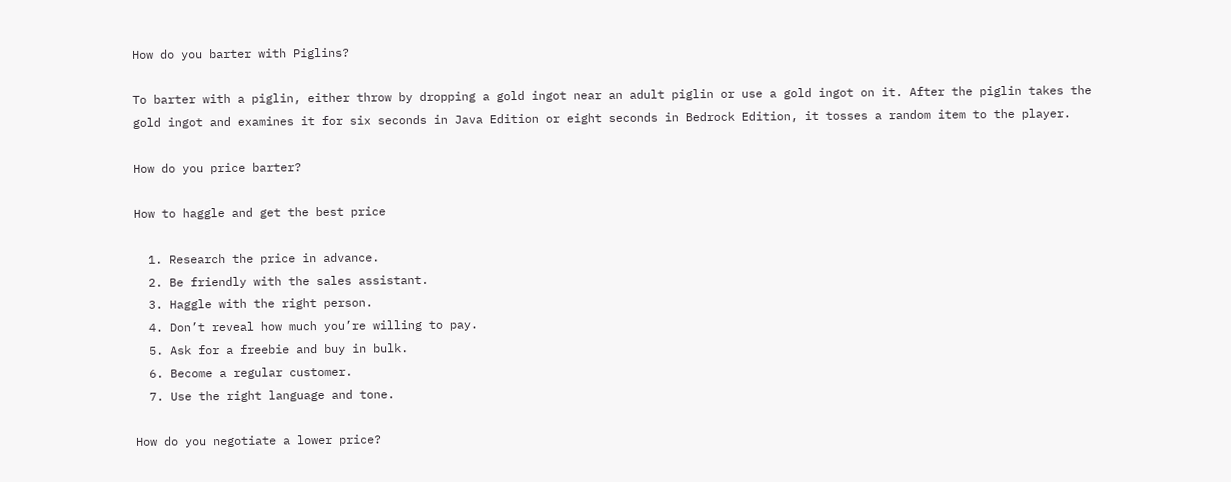How do you barter with Piglins?

To barter with a piglin, either throw by dropping a gold ingot near an adult piglin or use a gold ingot on it. After the piglin takes the gold ingot and examines it for six seconds in Java Edition or eight seconds in Bedrock Edition, it tosses a random item to the player.

How do you price barter?

How to haggle and get the best price

  1. Research the price in advance.
  2. Be friendly with the sales assistant.
  3. Haggle with the right person.
  4. Don’t reveal how much you’re willing to pay.
  5. Ask for a freebie and buy in bulk.
  6. Become a regular customer.
  7. Use the right language and tone.

How do you negotiate a lower price?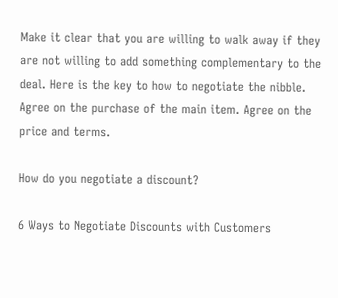Make it clear that you are willing to walk away if they are not willing to add something complementary to the deal. Here is the key to how to negotiate the nibble. Agree on the purchase of the main item. Agree on the price and terms.

How do you negotiate a discount?

6 Ways to Negotiate Discounts with Customers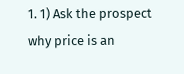1. 1) Ask the prospect why price is an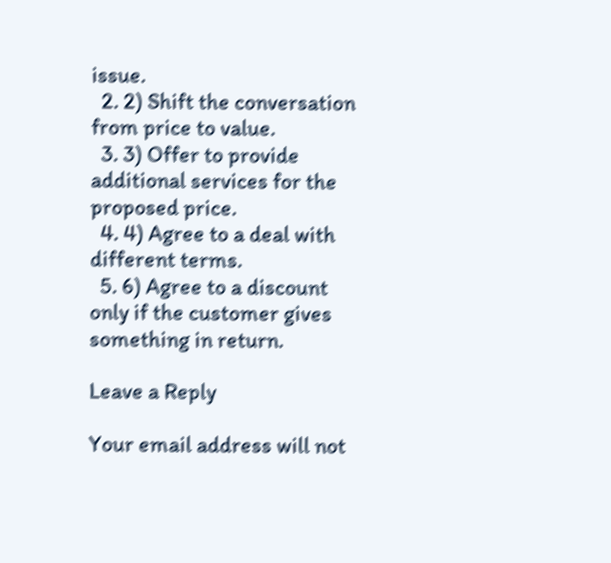issue.
  2. 2) Shift the conversation from price to value.
  3. 3) Offer to provide additional services for the proposed price.
  4. 4) Agree to a deal with different terms.
  5. 6) Agree to a discount only if the customer gives something in return.

Leave a Reply

Your email address will not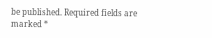be published. Required fields are marked *